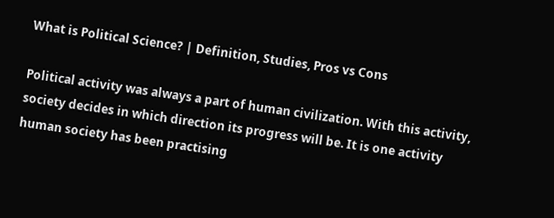What is Political Science? | Definition, Studies, Pros vs Cons

Political activity was always a part of human civilization. With this activity, society decides in which direction its progress will be. It is one activity human society has been practising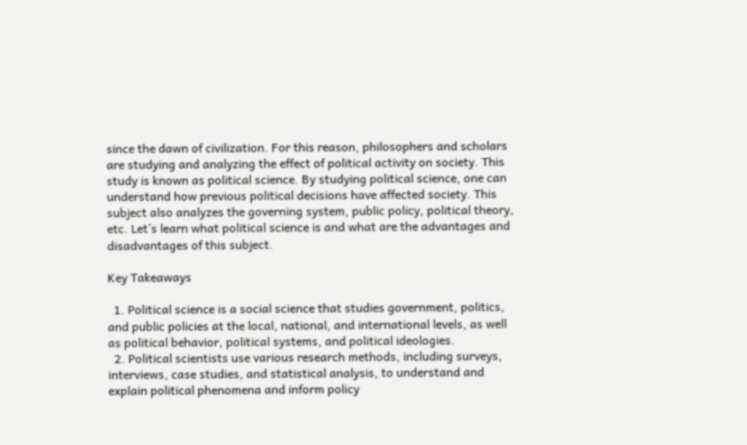since the dawn of civilization. For this reason, philosophers and scholars are studying and analyzing the effect of political activity on society. This study is known as political science. By studying political science, one can understand how previous political decisions have affected society. This subject also analyzes the governing system, public policy, political theory, etc. Let’s learn what political science is and what are the advantages and disadvantages of this subject.

Key Takeaways

  1. Political science is a social science that studies government, politics, and public policies at the local, national, and international levels, as well as political behavior, political systems, and political ideologies.
  2. Political scientists use various research methods, including surveys, interviews, case studies, and statistical analysis, to understand and explain political phenomena and inform policy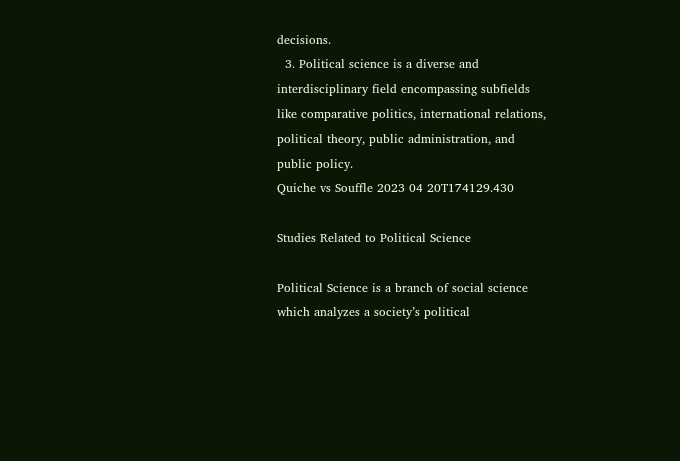decisions.
  3. Political science is a diverse and interdisciplinary field encompassing subfields like comparative politics, international relations, political theory, public administration, and public policy.
Quiche vs Souffle 2023 04 20T174129.430

Studies Related to Political Science

Political Science is a branch of social science which analyzes a society’s political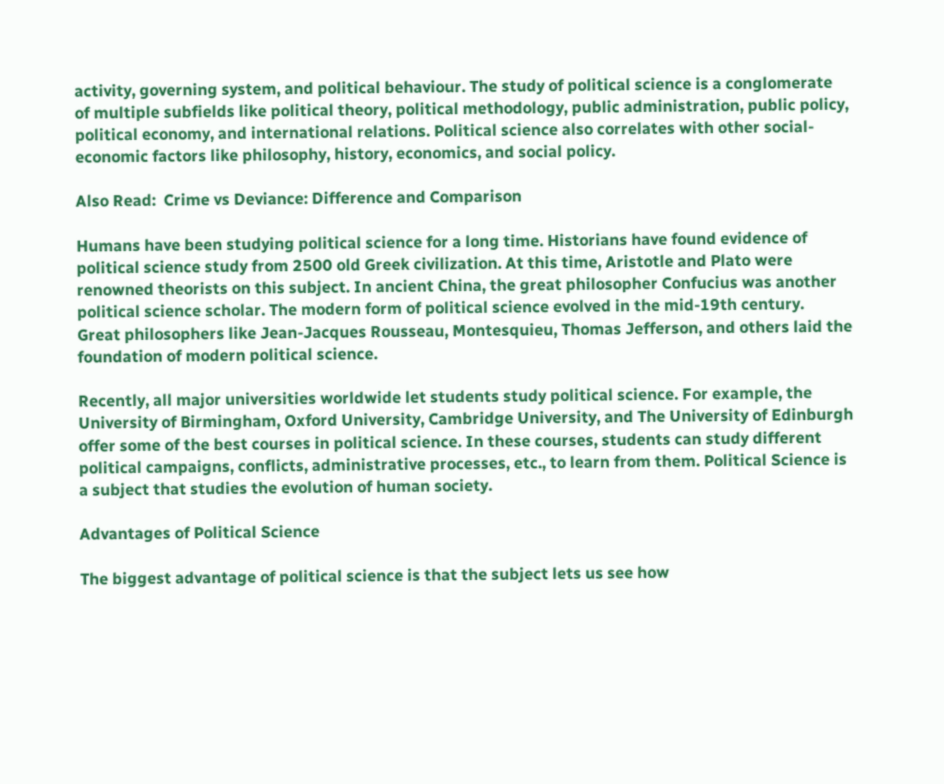activity, governing system, and political behaviour. The study of political science is a conglomerate of multiple subfields like political theory, political methodology, public administration, public policy, political economy, and international relations. Political science also correlates with other social-economic factors like philosophy, history, economics, and social policy.

Also Read:  Crime vs Deviance: Difference and Comparison

Humans have been studying political science for a long time. Historians have found evidence of political science study from 2500 old Greek civilization. At this time, Aristotle and Plato were renowned theorists on this subject. In ancient China, the great philosopher Confucius was another political science scholar. The modern form of political science evolved in the mid-19th century.  Great philosophers like Jean-Jacques Rousseau, Montesquieu, Thomas Jefferson, and others laid the foundation of modern political science.

Recently, all major universities worldwide let students study political science. For example, the University of Birmingham, Oxford University, Cambridge University, and The University of Edinburgh offer some of the best courses in political science. In these courses, students can study different political campaigns, conflicts, administrative processes, etc., to learn from them. Political Science is a subject that studies the evolution of human society.

Advantages of Political Science

The biggest advantage of political science is that the subject lets us see how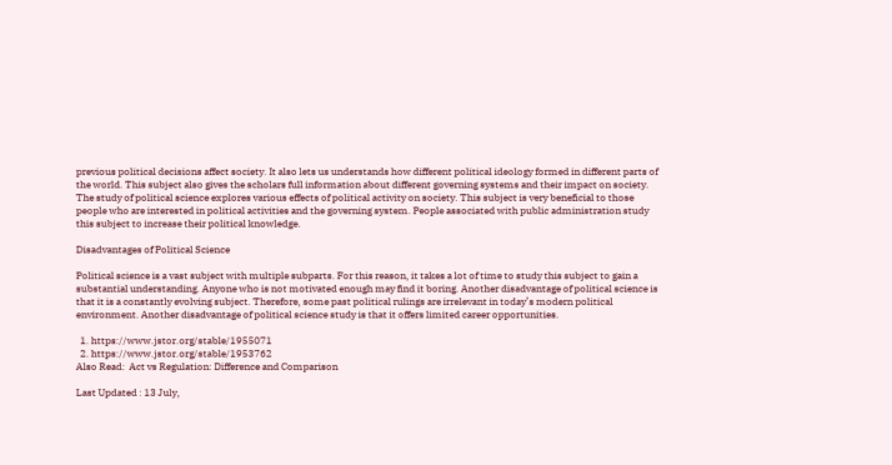previous political decisions affect society. It also lets us understands how different political ideology formed in different parts of the world. This subject also gives the scholars full information about different governing systems and their impact on society. The study of political science explores various effects of political activity on society. This subject is very beneficial to those people who are interested in political activities and the governing system. People associated with public administration study this subject to increase their political knowledge.

Disadvantages of Political Science

Political science is a vast subject with multiple subparts. For this reason, it takes a lot of time to study this subject to gain a substantial understanding. Anyone who is not motivated enough may find it boring. Another disadvantage of political science is that it is a constantly evolving subject. Therefore, some past political rulings are irrelevant in today’s modern political environment. Another disadvantage of political science study is that it offers limited career opportunities.

  1. https://www.jstor.org/stable/1955071
  2. https://www.jstor.org/stable/1953762
Also Read:  Act vs Regulation: Difference and Comparison

Last Updated : 13 July,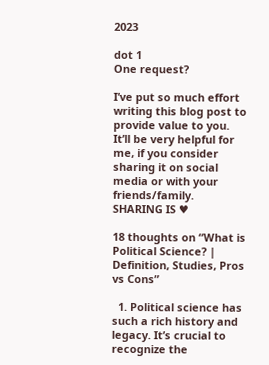2023

dot 1
One request?

I’ve put so much effort writing this blog post to provide value to you. It’ll be very helpful for me, if you consider sharing it on social media or with your friends/family. SHARING IS ♥

18 thoughts on “What is Political Science? | Definition, Studies, Pros vs Cons”

  1. Political science has such a rich history and legacy. It’s crucial to recognize the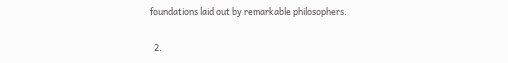foundations laid out by remarkable philosophers.

  2.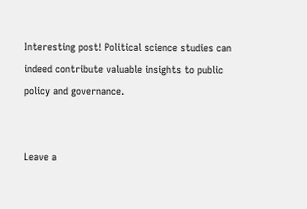Interesting post! Political science studies can indeed contribute valuable insights to public policy and governance.


Leave a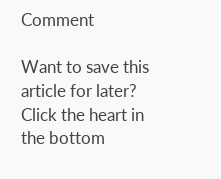Comment

Want to save this article for later? Click the heart in the bottom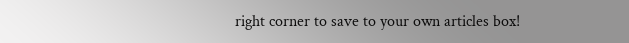right corner to save to your own articles box!